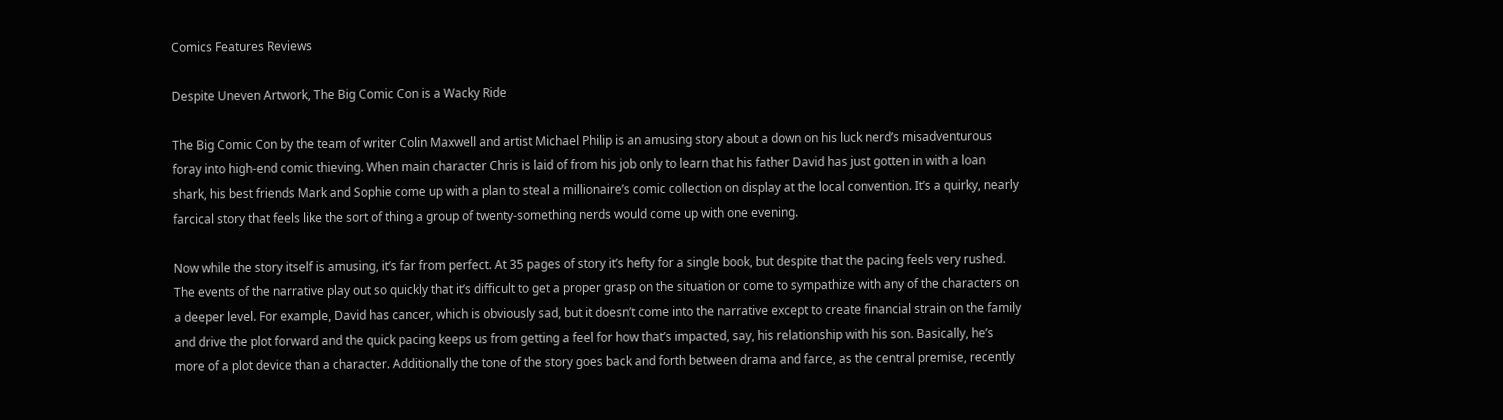Comics Features Reviews

Despite Uneven Artwork, The Big Comic Con is a Wacky Ride

The Big Comic Con by the team of writer Colin Maxwell and artist Michael Philip is an amusing story about a down on his luck nerd’s misadventurous foray into high-end comic thieving. When main character Chris is laid of from his job only to learn that his father David has just gotten in with a loan shark, his best friends Mark and Sophie come up with a plan to steal a millionaire’s comic collection on display at the local convention. It’s a quirky, nearly farcical story that feels like the sort of thing a group of twenty-something nerds would come up with one evening.

Now while the story itself is amusing, it’s far from perfect. At 35 pages of story it’s hefty for a single book, but despite that the pacing feels very rushed. The events of the narrative play out so quickly that it’s difficult to get a proper grasp on the situation or come to sympathize with any of the characters on a deeper level. For example, David has cancer, which is obviously sad, but it doesn’t come into the narrative except to create financial strain on the family and drive the plot forward and the quick pacing keeps us from getting a feel for how that’s impacted, say, his relationship with his son. Basically, he’s more of a plot device than a character. Additionally the tone of the story goes back and forth between drama and farce, as the central premise, recently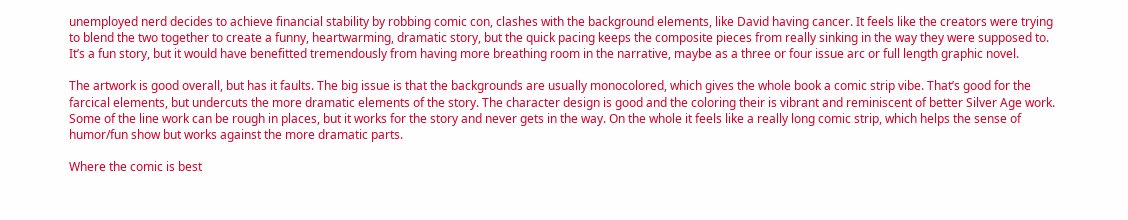unemployed nerd decides to achieve financial stability by robbing comic con, clashes with the background elements, like David having cancer. It feels like the creators were trying to blend the two together to create a funny, heartwarming, dramatic story, but the quick pacing keeps the composite pieces from really sinking in the way they were supposed to. It’s a fun story, but it would have benefitted tremendously from having more breathing room in the narrative, maybe as a three or four issue arc or full length graphic novel.

The artwork is good overall, but has it faults. The big issue is that the backgrounds are usually monocolored, which gives the whole book a comic strip vibe. That’s good for the farcical elements, but undercuts the more dramatic elements of the story. The character design is good and the coloring their is vibrant and reminiscent of better Silver Age work. Some of the line work can be rough in places, but it works for the story and never gets in the way. On the whole it feels like a really long comic strip, which helps the sense of humor/fun show but works against the more dramatic parts.

Where the comic is best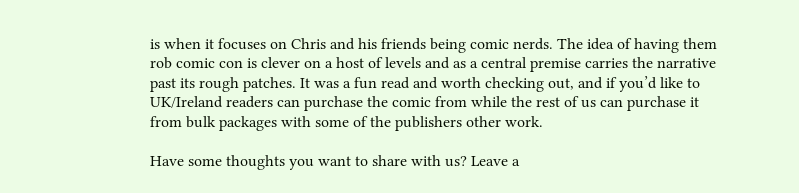is when it focuses on Chris and his friends being comic nerds. The idea of having them rob comic con is clever on a host of levels and as a central premise carries the narrative past its rough patches. It was a fun read and worth checking out, and if you’d like to UK/Ireland readers can purchase the comic from while the rest of us can purchase it from bulk packages with some of the publishers other work.

Have some thoughts you want to share with us? Leave a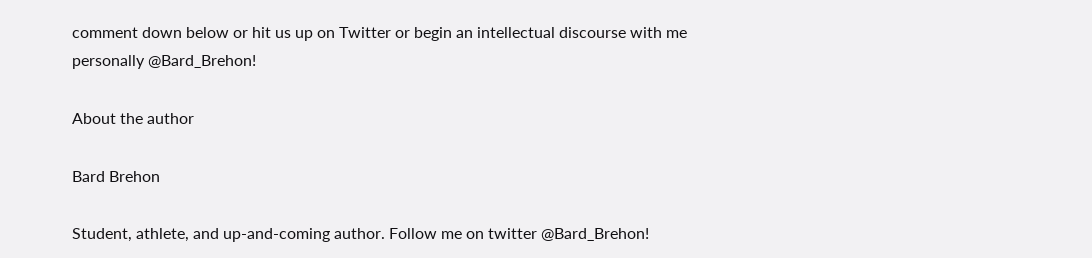comment down below or hit us up on Twitter or begin an intellectual discourse with me personally @Bard_Brehon!

About the author

Bard Brehon

Student, athlete, and up-and-coming author. Follow me on twitter @Bard_Brehon!